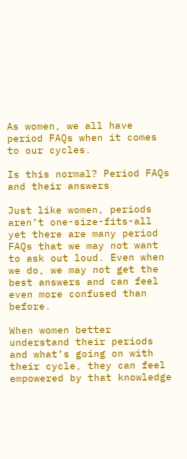As women, we all have period FAQs when it comes to our cycles.

Is this normal? Period FAQs and their answers

Just like women, periods aren’t one-size-fits-all yet there are many period FAQs that we may not want to ask out loud. Even when we do, we may not get the best answers and can feel even more confused than before.

When women better understand their periods and what’s going on with their cycle, they can feel empowered by that knowledge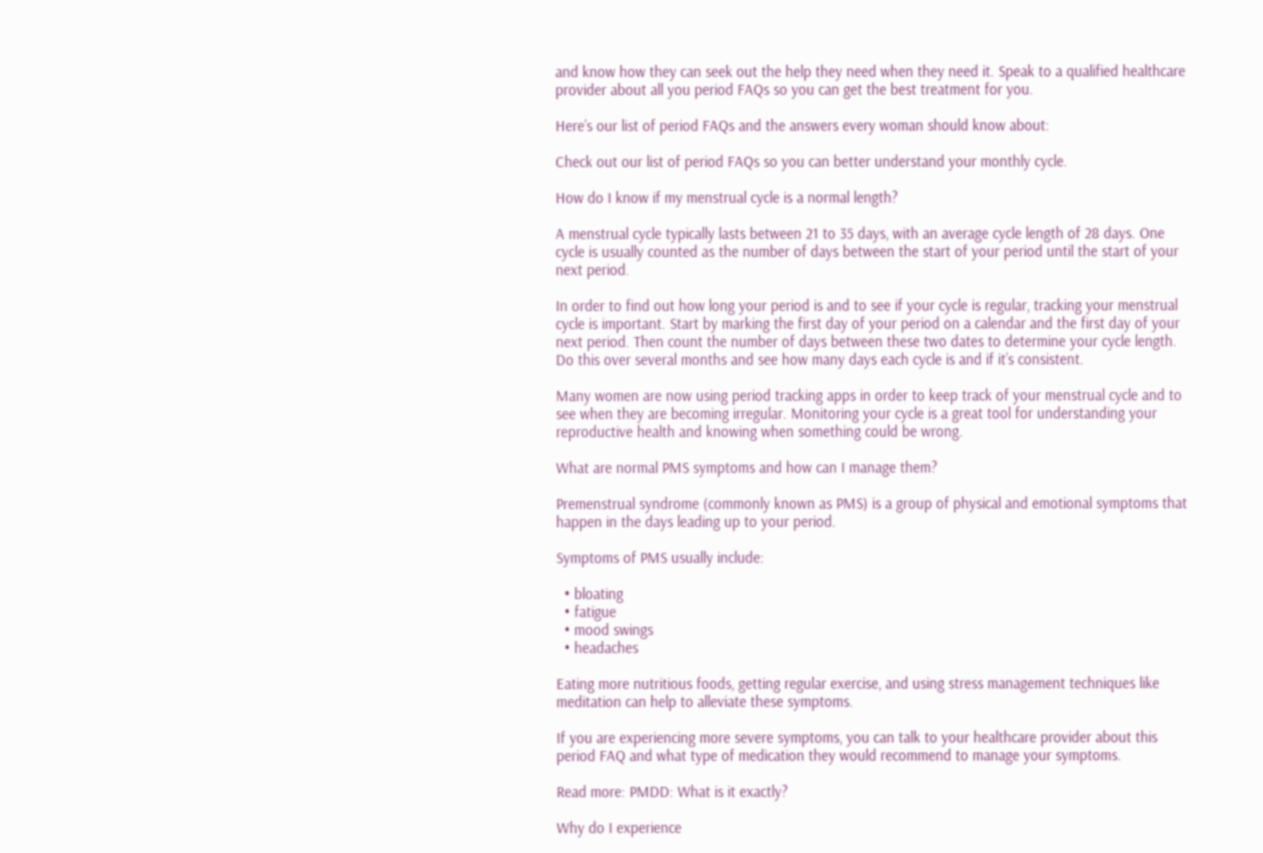and know how they can seek out the help they need when they need it. Speak to a qualified healthcare provider about all you period FAQs so you can get the best treatment for you.

Here’s our list of period FAQs and the answers every woman should know about:

Check out our list of period FAQs so you can better understand your monthly cycle.

How do I know if my menstrual cycle is a normal length?

A menstrual cycle typically lasts between 21 to 35 days, with an average cycle length of 28 days. One cycle is usually counted as the number of days between the start of your period until the start of your next period.

In order to find out how long your period is and to see if your cycle is regular, tracking your menstrual cycle is important. Start by marking the first day of your period on a calendar and the first day of your next period. Then count the number of days between these two dates to determine your cycle length. Do this over several months and see how many days each cycle is and if it’s consistent.

Many women are now using period tracking apps in order to keep track of your menstrual cycle and to see when they are becoming irregular. Monitoring your cycle is a great tool for understanding your reproductive health and knowing when something could be wrong.

What are normal PMS symptoms and how can I manage them?

Premenstrual syndrome (commonly known as PMS) is a group of physical and emotional symptoms that happen in the days leading up to your period.

Symptoms of PMS usually include:

  • bloating
  • fatigue
  • mood swings
  • headaches

Eating more nutritious foods, getting regular exercise, and using stress management techniques like meditation can help to alleviate these symptoms.

If you are experiencing more severe symptoms, you can talk to your healthcare provider about this period FAQ and what type of medication they would recommend to manage your symptoms.

Read more: PMDD: What is it exactly?

Why do I experience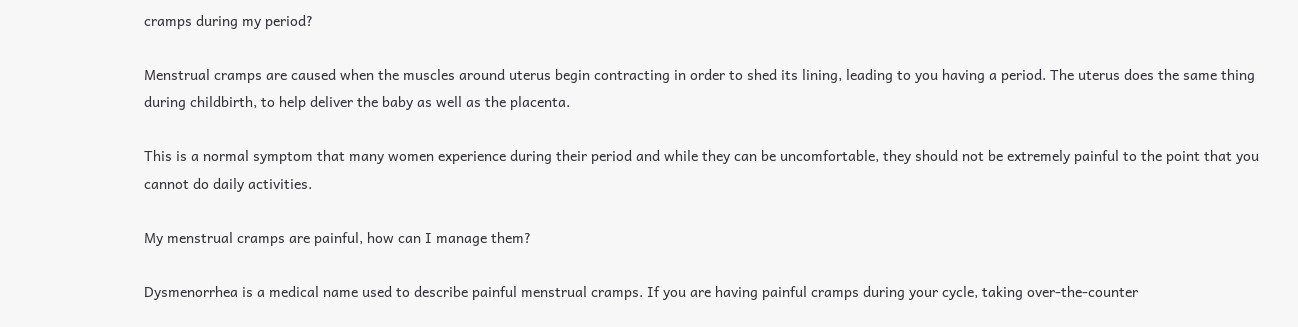cramps during my period?

Menstrual cramps are caused when the muscles around uterus begin contracting in order to shed its lining, leading to you having a period. The uterus does the same thing during childbirth, to help deliver the baby as well as the placenta.

This is a normal symptom that many women experience during their period and while they can be uncomfortable, they should not be extremely painful to the point that you cannot do daily activities.

My menstrual cramps are painful, how can I manage them?

Dysmenorrhea is a medical name used to describe painful menstrual cramps. If you are having painful cramps during your cycle, taking over-the-counter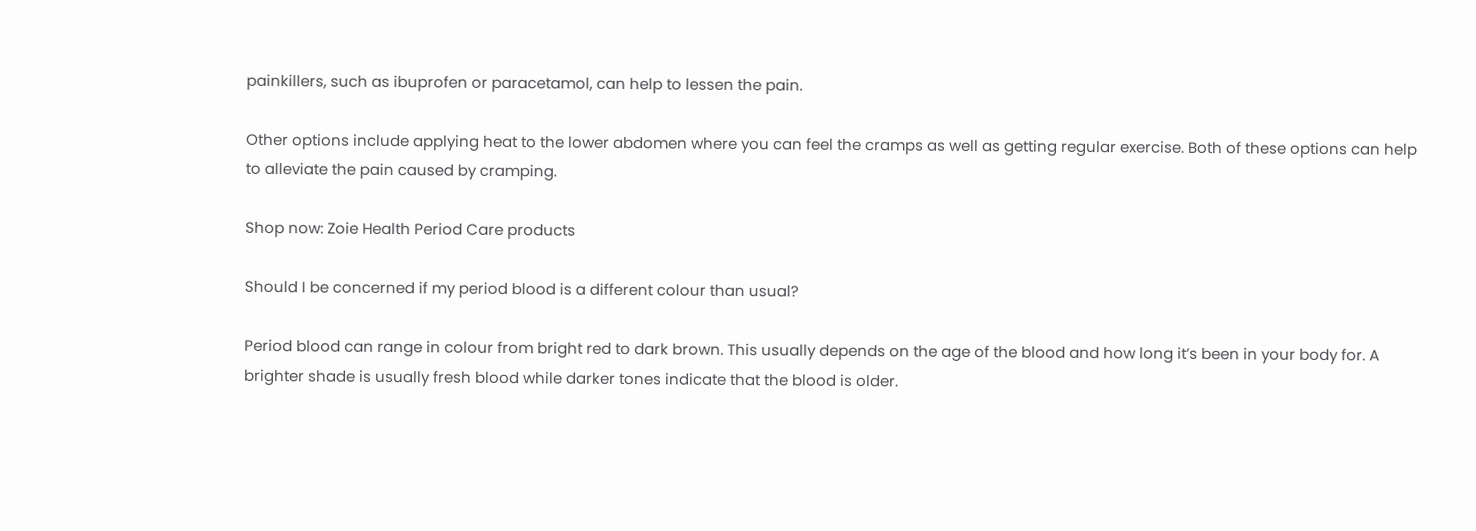painkillers, such as ibuprofen or paracetamol, can help to lessen the pain.

Other options include applying heat to the lower abdomen where you can feel the cramps as well as getting regular exercise. Both of these options can help to alleviate the pain caused by cramping.

Shop now: Zoie Health Period Care products

Should I be concerned if my period blood is a different colour than usual?

Period blood can range in colour from bright red to dark brown. This usually depends on the age of the blood and how long it’s been in your body for. A brighter shade is usually fresh blood while darker tones indicate that the blood is older.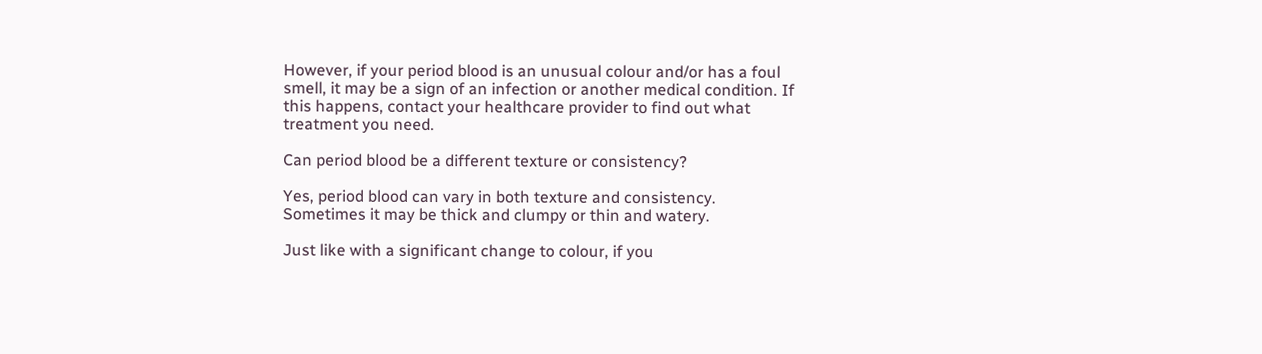However, if your period blood is an unusual colour and/or has a foul smell, it may be a sign of an infection or another medical condition. If this happens, contact your healthcare provider to find out what treatment you need.

Can period blood be a different texture or consistency?

Yes, period blood can vary in both texture and consistency. Sometimes it may be thick and clumpy or thin and watery.

Just like with a significant change to colour, if you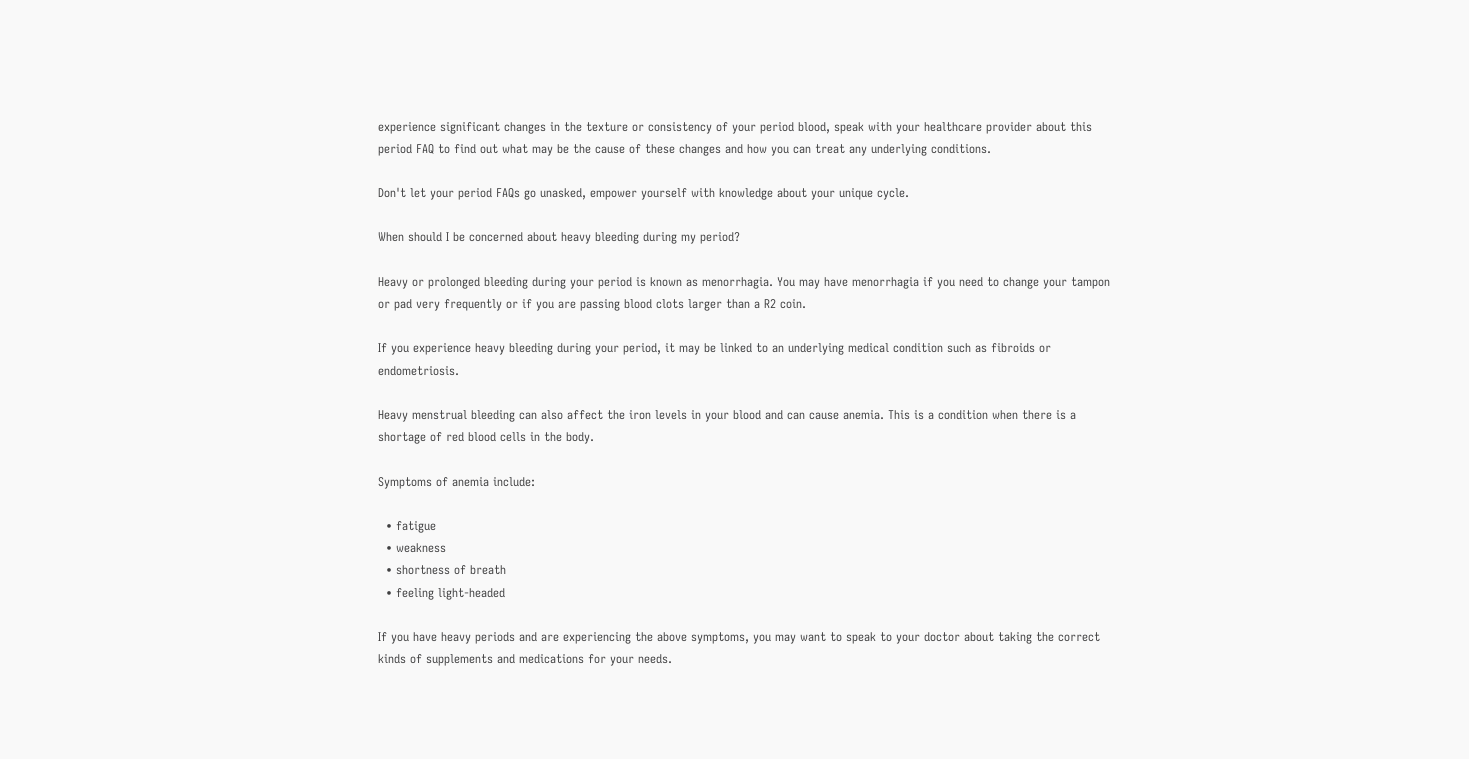experience significant changes in the texture or consistency of your period blood, speak with your healthcare provider about this period FAQ to find out what may be the cause of these changes and how you can treat any underlying conditions.

Don't let your period FAQs go unasked, empower yourself with knowledge about your unique cycle.

When should I be concerned about heavy bleeding during my period?

Heavy or prolonged bleeding during your period is known as menorrhagia. You may have menorrhagia if you need to change your tampon or pad very frequently or if you are passing blood clots larger than a R2 coin.

If you experience heavy bleeding during your period, it may be linked to an underlying medical condition such as fibroids or endometriosis.

Heavy menstrual bleeding can also affect the iron levels in your blood and can cause anemia. This is a condition when there is a shortage of red blood cells in the body.

Symptoms of anemia include:

  • fatigue
  • weakness
  • shortness of breath
  • feeling light-headed

If you have heavy periods and are experiencing the above symptoms, you may want to speak to your doctor about taking the correct kinds of supplements and medications for your needs.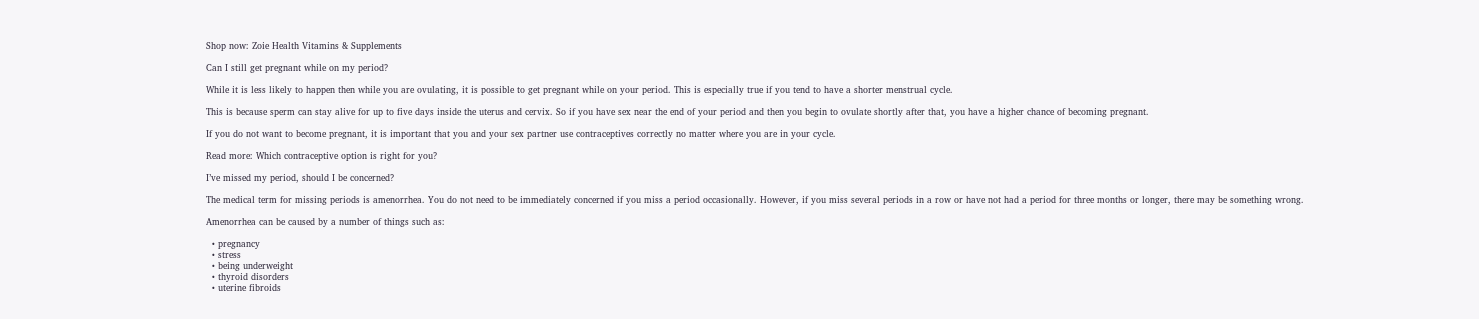Shop now: Zoie Health Vitamins & Supplements

Can I still get pregnant while on my period?

While it is less likely to happen then while you are ovulating, it is possible to get pregnant while on your period. This is especially true if you tend to have a shorter menstrual cycle.

This is because sperm can stay alive for up to five days inside the uterus and cervix. So if you have sex near the end of your period and then you begin to ovulate shortly after that, you have a higher chance of becoming pregnant.

If you do not want to become pregnant, it is important that you and your sex partner use contraceptives correctly no matter where you are in your cycle.

Read more: Which contraceptive option is right for you?

I’ve missed my period, should I be concerned?

The medical term for missing periods is amenorrhea. You do not need to be immediately concerned if you miss a period occasionally. However, if you miss several periods in a row or have not had a period for three months or longer, there may be something wrong.

Amenorrhea can be caused by a number of things such as:

  • pregnancy
  • stress
  • being underweight
  • thyroid disorders
  • uterine fibroids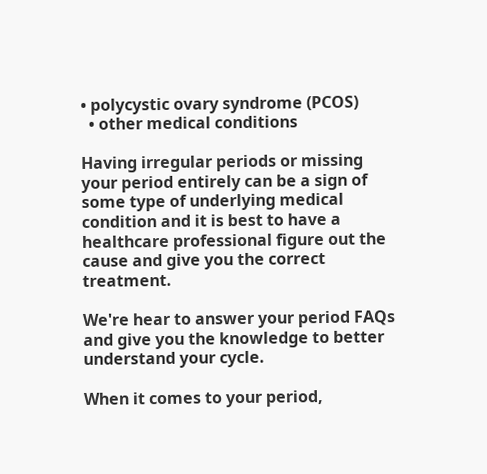• polycystic ovary syndrome (PCOS)
  • other medical conditions

Having irregular periods or missing your period entirely can be a sign of some type of underlying medical condition and it is best to have a healthcare professional figure out the cause and give you the correct treatment.

We're hear to answer your period FAQs and give you the knowledge to better understand your cycle.

When it comes to your period,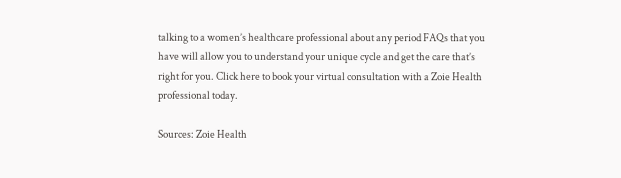talking to a women’s healthcare professional about any period FAQs that you have will allow you to understand your unique cycle and get the care that’s right for you. Click here to book your virtual consultation with a Zoie Health professional today.

Sources: Zoie Health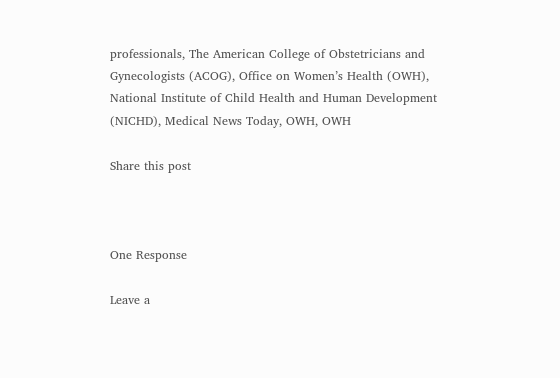professionals, The American College of Obstetricians and Gynecologists (ACOG), Office on Women’s Health (OWH), National Institute of Child Health and Human Development (NICHD), Medical News Today, OWH, OWH

Share this post



One Response

Leave a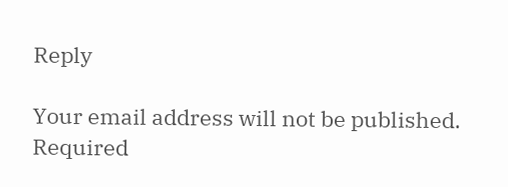Reply

Your email address will not be published. Required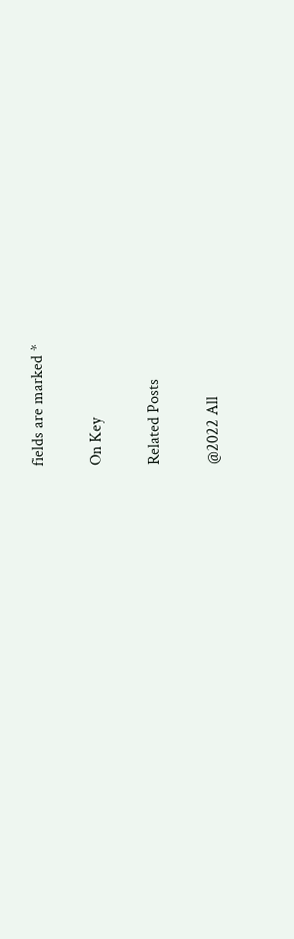fields are marked *

On Key

Related Posts

@2022 All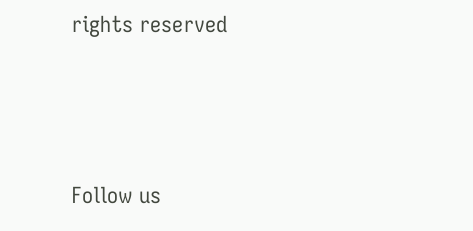rights reserved





Follow us